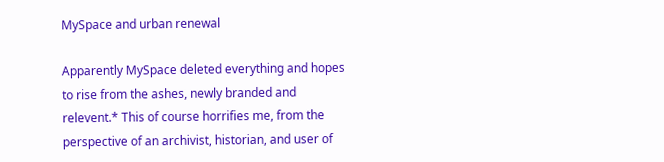MySpace and urban renewal

Apparently MySpace deleted everything and hopes to rise from the ashes, newly branded and relevent.* This of course horrifies me, from the perspective of an archivist, historian, and user of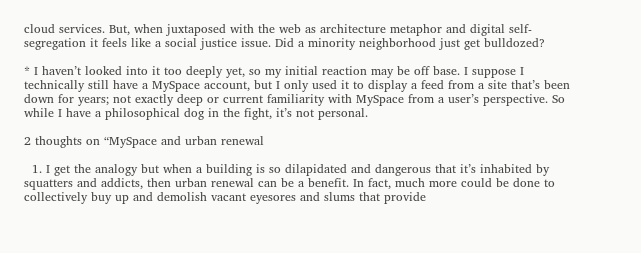cloud services. But, when juxtaposed with the web as architecture metaphor and digital self-segregation it feels like a social justice issue. Did a minority neighborhood just get bulldozed?

* I haven’t looked into it too deeply yet, so my initial reaction may be off base. I suppose I technically still have a MySpace account, but I only used it to display a feed from a site that’s been down for years; not exactly deep or current familiarity with MySpace from a user’s perspective. So while I have a philosophical dog in the fight, it’s not personal.

2 thoughts on “MySpace and urban renewal

  1. I get the analogy but when a building is so dilapidated and dangerous that it’s inhabited by squatters and addicts, then urban renewal can be a benefit. In fact, much more could be done to collectively buy up and demolish vacant eyesores and slums that provide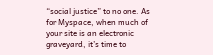“social justice” to no one. As for Myspace, when much of your site is an electronic graveyard, it’s time to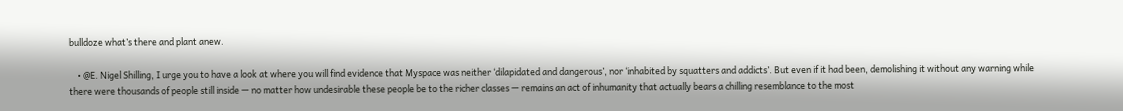bulldoze what’s there and plant anew.

    • @E. Nigel Shilling, I urge you to have a look at where you will find evidence that Myspace was neither ‘dilapidated and dangerous’, nor ‘inhabited by squatters and addicts’. But even if it had been, demolishing it without any warning while there were thousands of people still inside — no matter how undesirable these people be to the richer classes — remains an act of inhumanity that actually bears a chilling resemblance to the most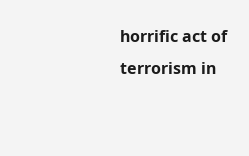horrific act of terrorism in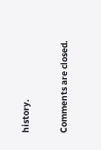history.

Comments are closed.